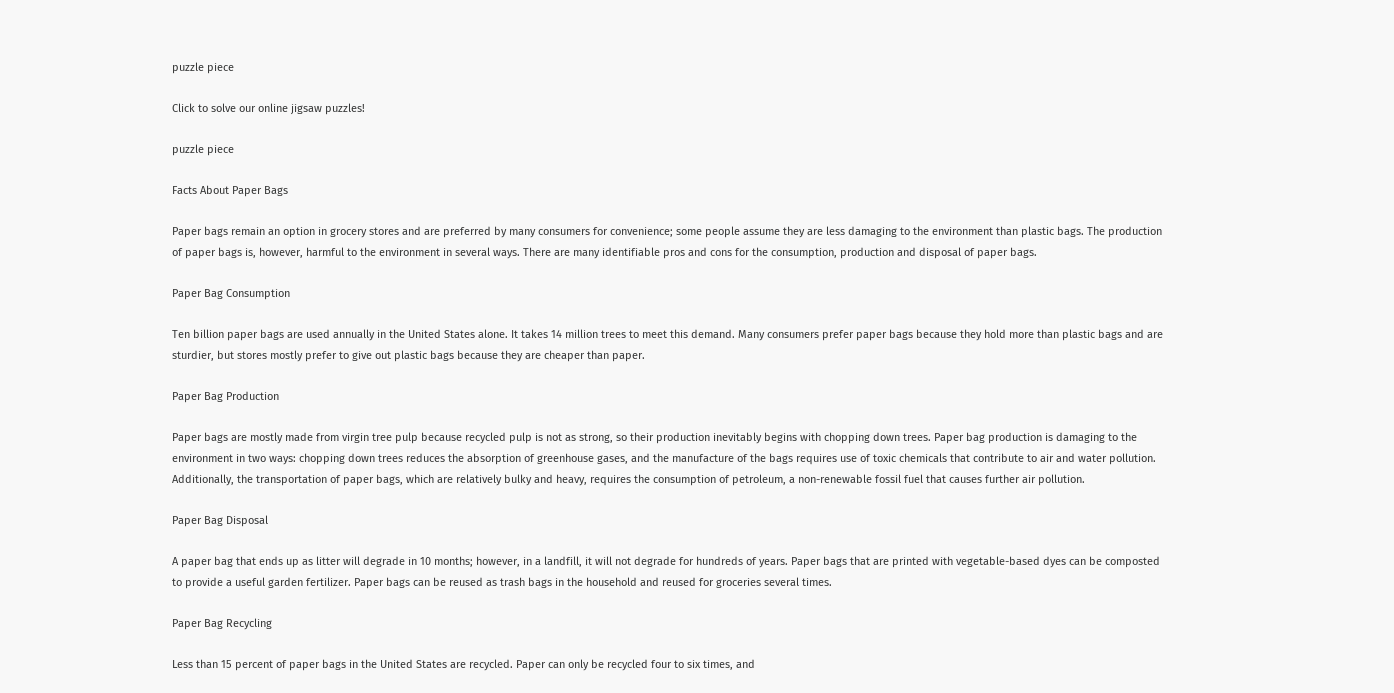puzzle piece

Click to solve our online jigsaw puzzles!

puzzle piece

Facts About Paper Bags

Paper bags remain an option in grocery stores and are preferred by many consumers for convenience; some people assume they are less damaging to the environment than plastic bags. The production of paper bags is, however, harmful to the environment in several ways. There are many identifiable pros and cons for the consumption, production and disposal of paper bags.

Paper Bag Consumption

Ten billion paper bags are used annually in the United States alone. It takes 14 million trees to meet this demand. Many consumers prefer paper bags because they hold more than plastic bags and are sturdier, but stores mostly prefer to give out plastic bags because they are cheaper than paper.

Paper Bag Production

Paper bags are mostly made from virgin tree pulp because recycled pulp is not as strong, so their production inevitably begins with chopping down trees. Paper bag production is damaging to the environment in two ways: chopping down trees reduces the absorption of greenhouse gases, and the manufacture of the bags requires use of toxic chemicals that contribute to air and water pollution. Additionally, the transportation of paper bags, which are relatively bulky and heavy, requires the consumption of petroleum, a non-renewable fossil fuel that causes further air pollution.

Paper Bag Disposal

A paper bag that ends up as litter will degrade in 10 months; however, in a landfill, it will not degrade for hundreds of years. Paper bags that are printed with vegetable-based dyes can be composted to provide a useful garden fertilizer. Paper bags can be reused as trash bags in the household and reused for groceries several times.

Paper Bag Recycling

Less than 15 percent of paper bags in the United States are recycled. Paper can only be recycled four to six times, and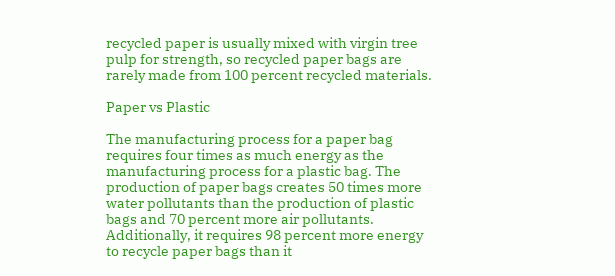recycled paper is usually mixed with virgin tree pulp for strength, so recycled paper bags are rarely made from 100 percent recycled materials.

Paper vs Plastic

The manufacturing process for a paper bag requires four times as much energy as the manufacturing process for a plastic bag. The production of paper bags creates 50 times more water pollutants than the production of plastic bags and 70 percent more air pollutants. Additionally, it requires 98 percent more energy to recycle paper bags than it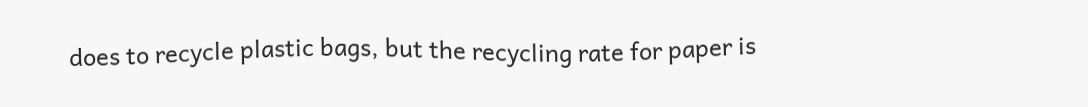does to recycle plastic bags, but the recycling rate for paper is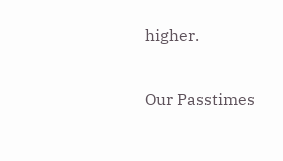higher.

Our Passtimes